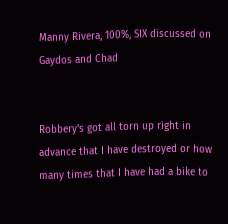Manny Rivera, 100%, SIX discussed on Gaydos and Chad


Robbery's got all torn up right in advance that I have destroyed or how many times that I have had a bike to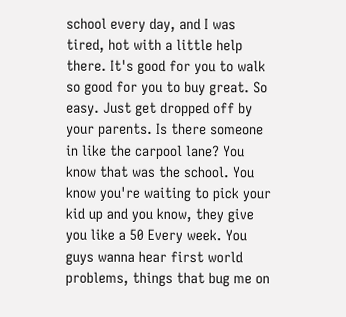school every day, and I was tired, hot with a little help there. It's good for you to walk so good for you to buy great. So easy. Just get dropped off by your parents. Is there someone in like the carpool lane? You know that was the school. You know you're waiting to pick your kid up and you know, they give you like a 50 Every week. You guys wanna hear first world problems, things that bug me on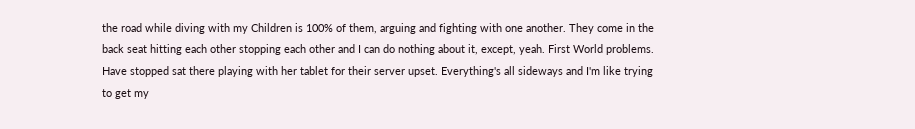the road while diving with my Children is 100% of them, arguing and fighting with one another. They come in the back seat hitting each other stopping each other and I can do nothing about it, except, yeah. First World problems. Have stopped sat there playing with her tablet for their server upset. Everything's all sideways and I'm like trying to get my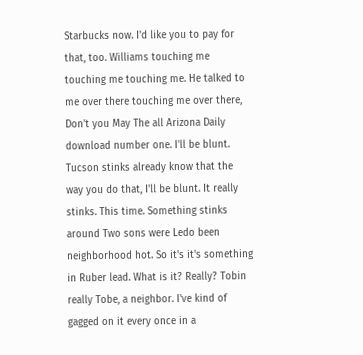Starbucks now. I'd like you to pay for that, too. Williams touching me touching me touching me. He talked to me over there touching me over there, Don't you May The all Arizona Daily download number one. I'll be blunt. Tucson stinks already know that the way you do that, I'll be blunt. It really stinks. This time. Something stinks around Two sons were Ledo been neighborhood hot. So it's it's something in Ruber lead. What is it? Really? Tobin really Tobe, a neighbor. I've kind of gagged on it every once in a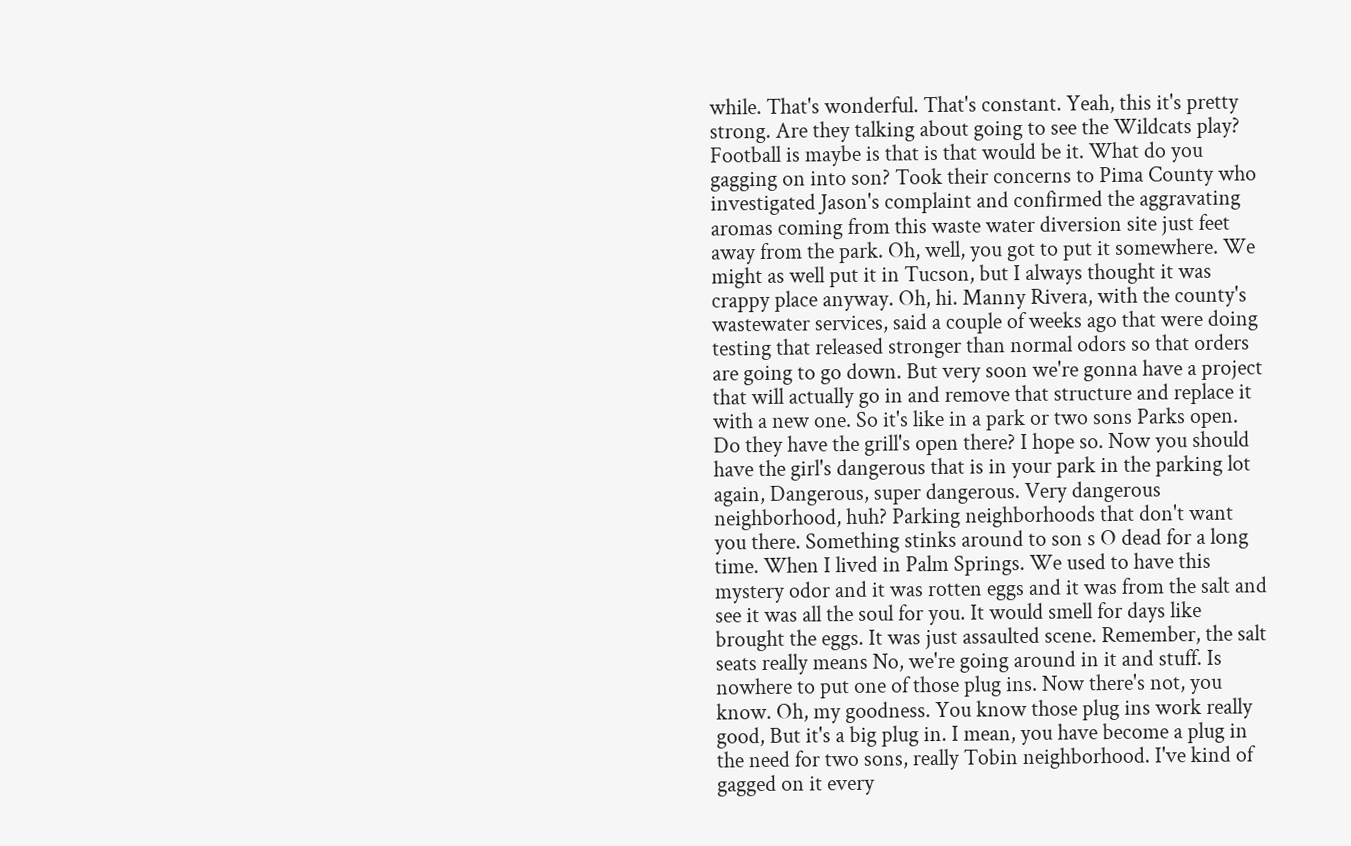while. That's wonderful. That's constant. Yeah, this it's pretty strong. Are they talking about going to see the Wildcats play? Football is maybe is that is that would be it. What do you gagging on into son? Took their concerns to Pima County who investigated Jason's complaint and confirmed the aggravating aromas coming from this waste water diversion site just feet away from the park. Oh, well, you got to put it somewhere. We might as well put it in Tucson, but I always thought it was crappy place anyway. Oh, hi. Manny Rivera, with the county's wastewater services, said a couple of weeks ago that were doing testing that released stronger than normal odors so that orders are going to go down. But very soon we're gonna have a project that will actually go in and remove that structure and replace it with a new one. So it's like in a park or two sons Parks open. Do they have the grill's open there? I hope so. Now you should have the girl's dangerous that is in your park in the parking lot again, Dangerous, super dangerous. Very dangerous neighborhood, huh? Parking neighborhoods that don't want you there. Something stinks around to son s O dead for a long time. When I lived in Palm Springs. We used to have this mystery odor and it was rotten eggs and it was from the salt and see it was all the soul for you. It would smell for days like brought the eggs. It was just assaulted scene. Remember, the salt seats really means No, we're going around in it and stuff. Is nowhere to put one of those plug ins. Now there's not, you know. Oh, my goodness. You know those plug ins work really good, But it's a big plug in. I mean, you have become a plug in the need for two sons, really Tobin neighborhood. I've kind of gagged on it every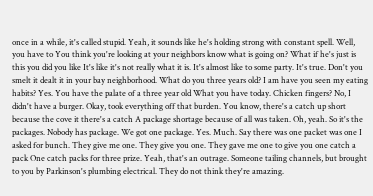once in a while, it's called stupid. Yeah, it sounds like he's holding strong with constant spell. Well, you have to You think you're looking at your neighbors know what is going on? What if he's just is this you did you like It's like it's not really what it is. It's almost like to some party. It's true. Don't you smelt it dealt it in your bay neighborhood. What do you three years old? I am have you seen my eating habits? Yes. You have the palate of a three year old What you have today. Chicken fingers? No, I didn't have a burger. Okay, took everything off that burden. You know, there's a catch up short because the cove it there's a catch A package shortage because of all was taken. Oh, yeah. So it's the packages. Nobody has package. We got one package. Yes. Much. Say there was one packet was one I asked for bunch. They give me one. They give you one. They gave me one to give you one catch a pack One catch packs for three prize. Yeah, that's an outrage. Someone tailing channels, but brought to you by Parkinson's plumbing electrical. They do not think they're amazing.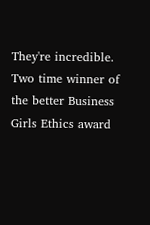They're incredible. Two time winner of the better Business Girls Ethics award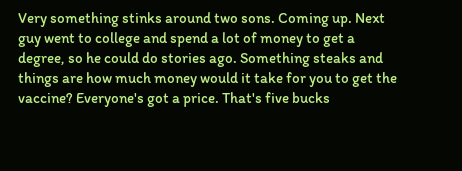Very something stinks around two sons. Coming up. Next guy went to college and spend a lot of money to get a degree, so he could do stories ago. Something steaks and things are how much money would it take for you to get the vaccine? Everyone's got a price. That's five bucks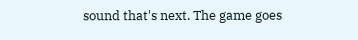sound that's next. The game goes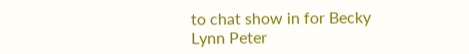to chat show in for Becky Lynn Peter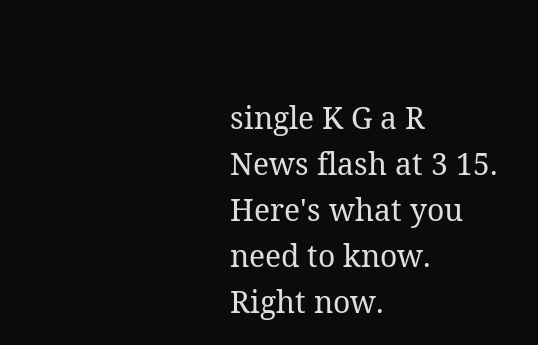single K G a R News flash at 3 15. Here's what you need to know. Right now.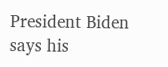President Biden says his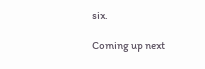six.

Coming up next